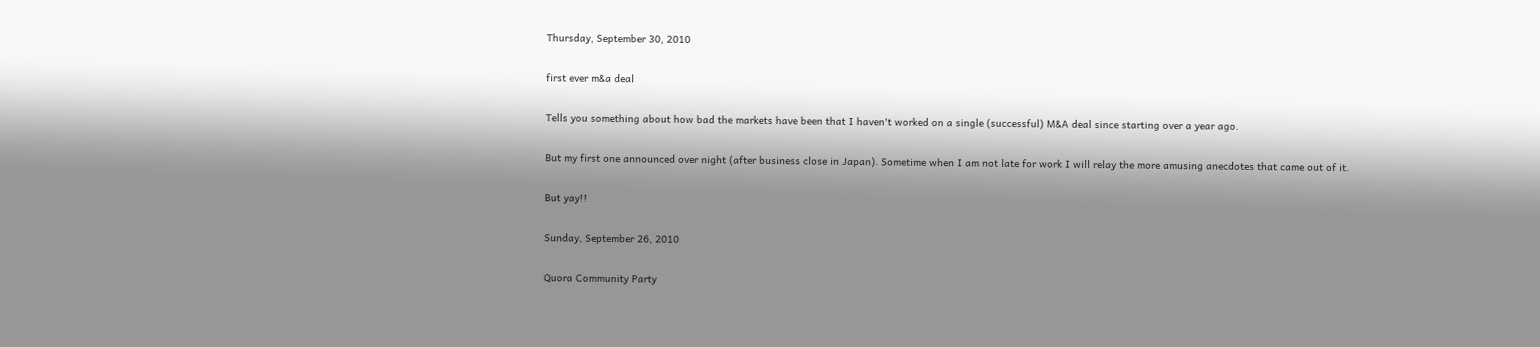Thursday, September 30, 2010

first ever m&a deal

Tells you something about how bad the markets have been that I haven't worked on a single (successful) M&A deal since starting over a year ago.

But my first one announced over night (after business close in Japan). Sometime when I am not late for work I will relay the more amusing anecdotes that came out of it.

But yay!!

Sunday, September 26, 2010

Quora Community Party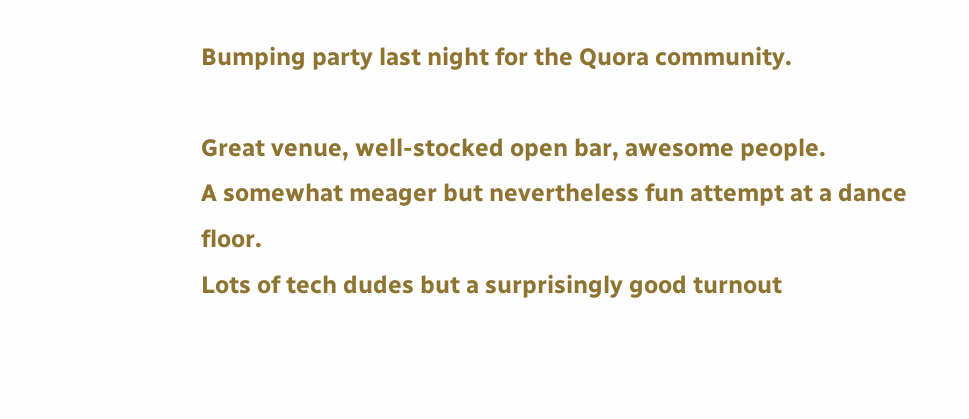Bumping party last night for the Quora community.

Great venue, well-stocked open bar, awesome people.
A somewhat meager but nevertheless fun attempt at a dance floor.
Lots of tech dudes but a surprisingly good turnout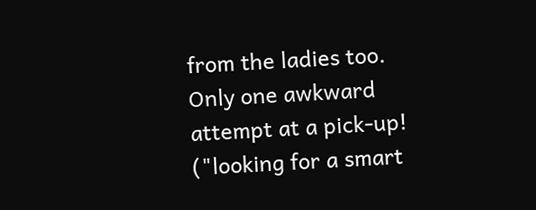from the ladies too.
Only one awkward attempt at a pick-up! ("looking for a smart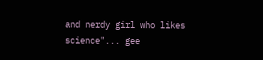and nerdy girl who likes science"... gee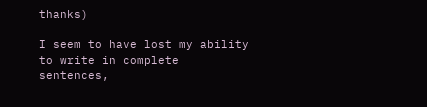thanks)

I seem to have lost my ability to write in complete sentences,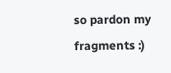so pardon my fragments :)